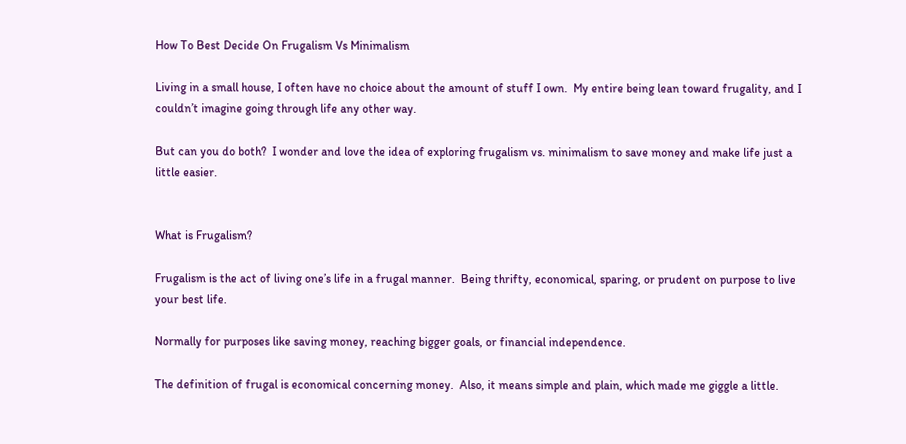How To Best Decide On Frugalism Vs Minimalism

Living in a small house, I often have no choice about the amount of stuff I own.  My entire being lean toward frugality, and I couldn’t imagine going through life any other way.

But can you do both?  I wonder and love the idea of exploring frugalism vs. minimalism to save money and make life just a little easier.


What is Frugalism?

Frugalism is the act of living one’s life in a frugal manner.  Being thrifty, economical, sparing, or prudent on purpose to live your best life.

Normally for purposes like saving money, reaching bigger goals, or financial independence.

The definition of frugal is economical concerning money.  Also, it means simple and plain, which made me giggle a little.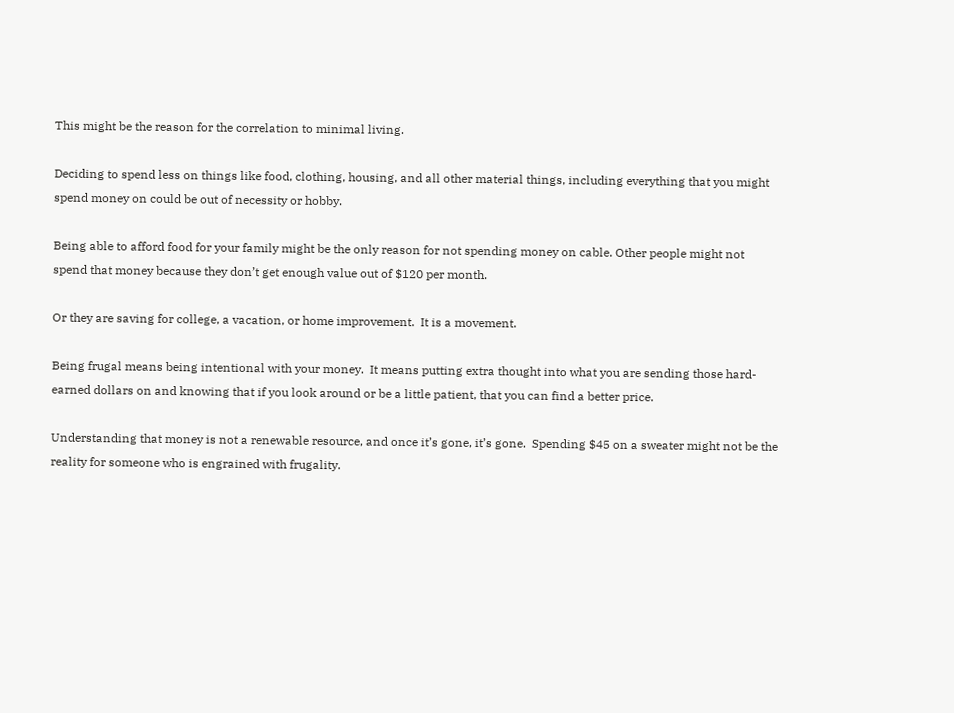This might be the reason for the correlation to minimal living.

Deciding to spend less on things like food, clothing, housing, and all other material things, including everything that you might spend money on could be out of necessity or hobby.

Being able to afford food for your family might be the only reason for not spending money on cable. Other people might not spend that money because they don’t get enough value out of $120 per month.

Or they are saving for college, a vacation, or home improvement.  It is a movement.

Being frugal means being intentional with your money.  It means putting extra thought into what you are sending those hard-earned dollars on and knowing that if you look around or be a little patient, that you can find a better price.

Understanding that money is not a renewable resource, and once it’s gone, it’s gone.  Spending $45 on a sweater might not be the reality for someone who is engrained with frugality.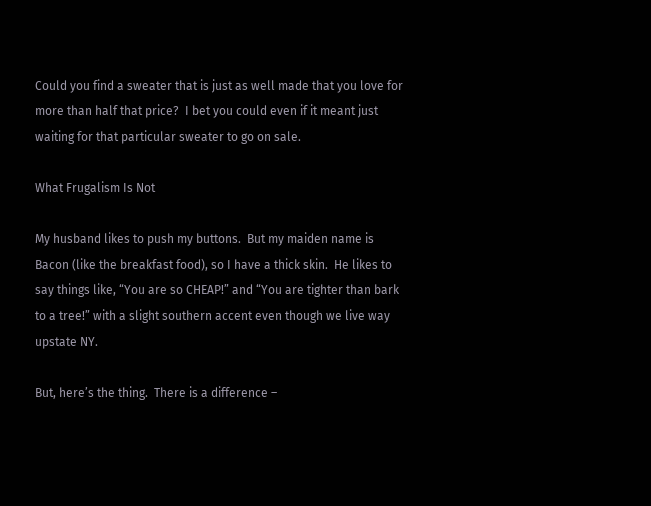Could you find a sweater that is just as well made that you love for more than half that price?  I bet you could even if it meant just waiting for that particular sweater to go on sale.

What Frugalism Is Not

My husband likes to push my buttons.  But my maiden name is Bacon (like the breakfast food), so I have a thick skin.  He likes to say things like, “You are so CHEAP!” and “You are tighter than bark to a tree!” with a slight southern accent even though we live way upstate NY.

But, here’s the thing.  There is a difference –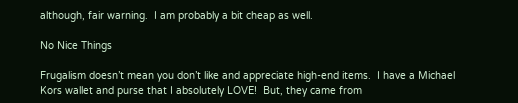although, fair warning.  I am probably a bit cheap as well.

No Nice Things

Frugalism doesn’t mean you don’t like and appreciate high-end items.  I have a Michael Kors wallet and purse that I absolutely LOVE!  But, they came from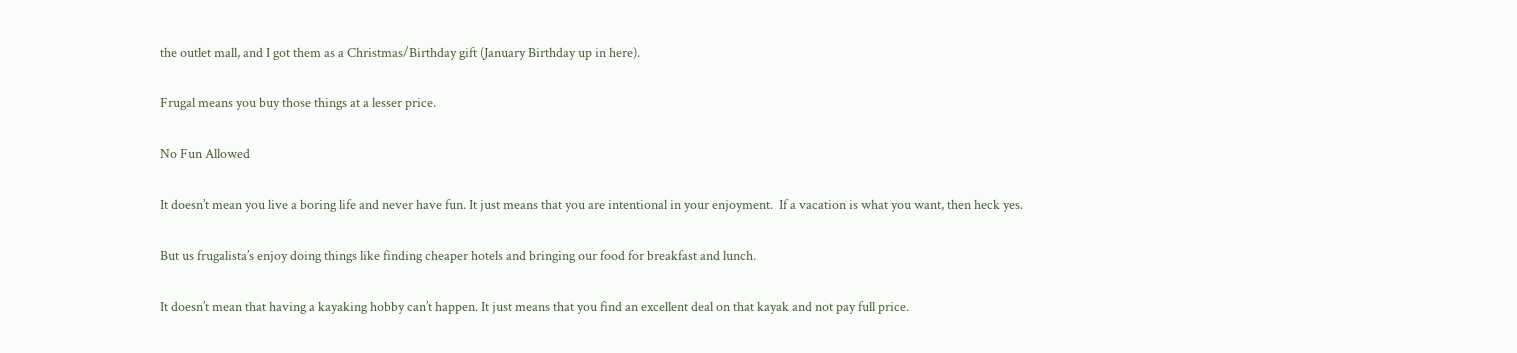the outlet mall, and I got them as a Christmas/Birthday gift (January Birthday up in here).

Frugal means you buy those things at a lesser price.

No Fun Allowed

It doesn’t mean you live a boring life and never have fun. It just means that you are intentional in your enjoyment.  If a vacation is what you want, then heck yes.

But us frugalista’s enjoy doing things like finding cheaper hotels and bringing our food for breakfast and lunch.

It doesn’t mean that having a kayaking hobby can’t happen. It just means that you find an excellent deal on that kayak and not pay full price.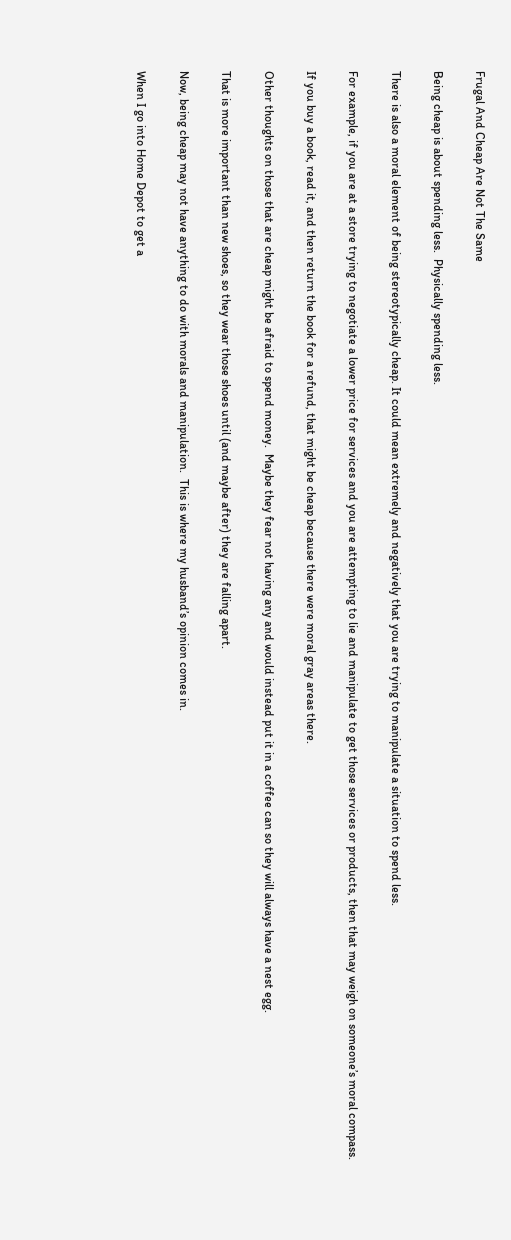Frugal And Cheap Are Not The Same

Being cheap is about spending less.  Physically spending less.

There is also a moral element of being stereotypically cheap. It could mean extremely and negatively that you are trying to manipulate a situation to spend less.

For example, if you are at a store trying to negotiate a lower price for services and you are attempting to lie and manipulate to get those services or products, then that may weigh on someone’s moral compass.

If you buy a book, read it, and then return the book for a refund, that might be cheap because there were moral gray areas there.

Other thoughts on those that are cheap might be afraid to spend money.  Maybe they fear not having any and would instead put it in a coffee can so they will always have a nest egg.

That is more important than new shoes, so they wear those shoes until (and maybe after) they are falling apart.

Now, being cheap may not have anything to do with morals and manipulation.  This is where my husband’s opinion comes in.

When I go into Home Depot to get a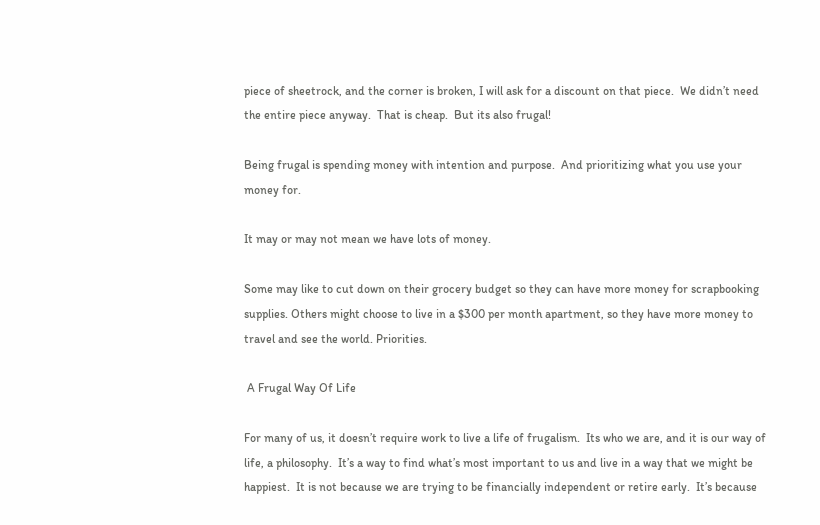piece of sheetrock, and the corner is broken, I will ask for a discount on that piece.  We didn’t need the entire piece anyway.  That is cheap.  But its also frugal!

Being frugal is spending money with intention and purpose.  And prioritizing what you use your money for.

It may or may not mean we have lots of money.

Some may like to cut down on their grocery budget so they can have more money for scrapbooking supplies. Others might choose to live in a $300 per month apartment, so they have more money to travel and see the world. Priorities.

 A Frugal Way Of Life

For many of us, it doesn’t require work to live a life of frugalism.  Its who we are, and it is our way of life, a philosophy.  It’s a way to find what’s most important to us and live in a way that we might be happiest.  It is not because we are trying to be financially independent or retire early.  It’s because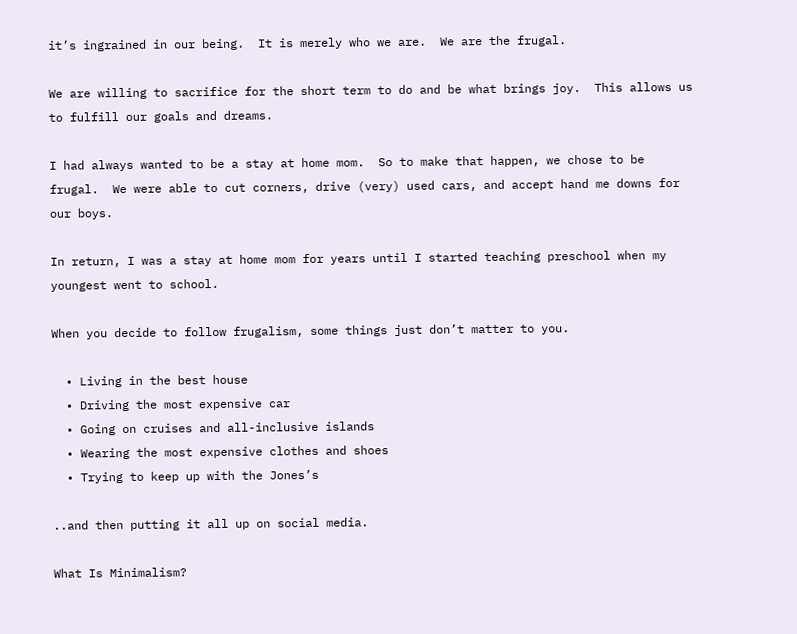it’s ingrained in our being.  It is merely who we are.  We are the frugal.

We are willing to sacrifice for the short term to do and be what brings joy.  This allows us to fulfill our goals and dreams.

I had always wanted to be a stay at home mom.  So to make that happen, we chose to be frugal.  We were able to cut corners, drive (very) used cars, and accept hand me downs for our boys.

In return, I was a stay at home mom for years until I started teaching preschool when my youngest went to school.

When you decide to follow frugalism, some things just don’t matter to you.

  • Living in the best house
  • Driving the most expensive car
  • Going on cruises and all-inclusive islands
  • Wearing the most expensive clothes and shoes
  • Trying to keep up with the Jones’s

..and then putting it all up on social media.

What Is Minimalism?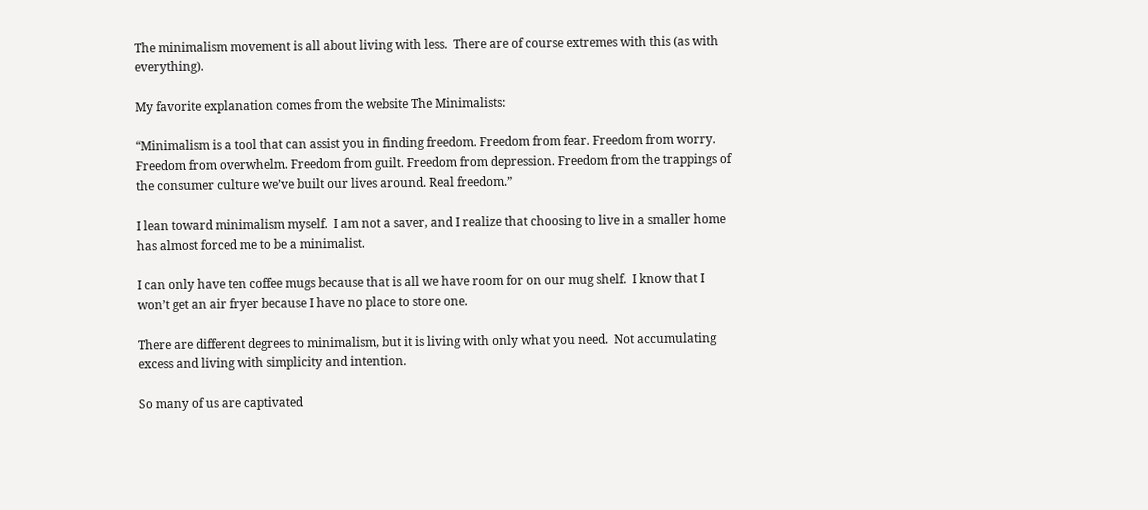The minimalism movement is all about living with less.  There are of course extremes with this (as with everything).

My favorite explanation comes from the website The Minimalists:

“Minimalism is a tool that can assist you in finding freedom. Freedom from fear. Freedom from worry. Freedom from overwhelm. Freedom from guilt. Freedom from depression. Freedom from the trappings of the consumer culture we’ve built our lives around. Real freedom.”

I lean toward minimalism myself.  I am not a saver, and I realize that choosing to live in a smaller home has almost forced me to be a minimalist.

I can only have ten coffee mugs because that is all we have room for on our mug shelf.  I know that I won’t get an air fryer because I have no place to store one.

There are different degrees to minimalism, but it is living with only what you need.  Not accumulating excess and living with simplicity and intention.

So many of us are captivated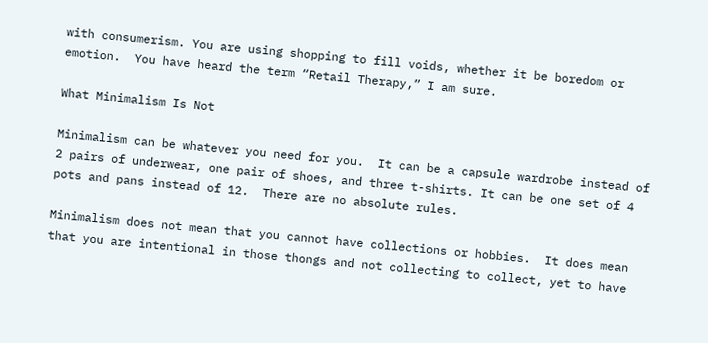with consumerism. You are using shopping to fill voids, whether it be boredom or emotion.  You have heard the term “Retail Therapy,” I am sure.

What Minimalism Is Not

Minimalism can be whatever you need for you.  It can be a capsule wardrobe instead of 2 pairs of underwear, one pair of shoes, and three t-shirts. It can be one set of 4 pots and pans instead of 12.  There are no absolute rules.

Minimalism does not mean that you cannot have collections or hobbies.  It does mean that you are intentional in those thongs and not collecting to collect, yet to have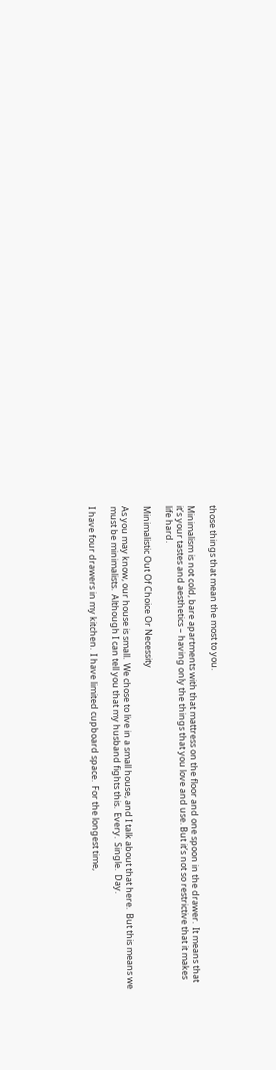those things that mean the most to you.

Minimalism is not cold, bare apartments with that mattress on the floor and one spoon in the drawer.  It means that it’s your tastes and aesthetics – having only the things that you love and use. But it’s not so restrictive that it makes life hard.

Minimalistic Out Of Choice Or Necessity

As you may know, our house is small.  We chose to live in a small house, and I talk about that here.  But this means we must be minimalists.  Although I can tell you that my husband fights this.  Every.  Single.  Day.

I have four drawers in my kitchen.  I have limited cupboard space.  For the longest time,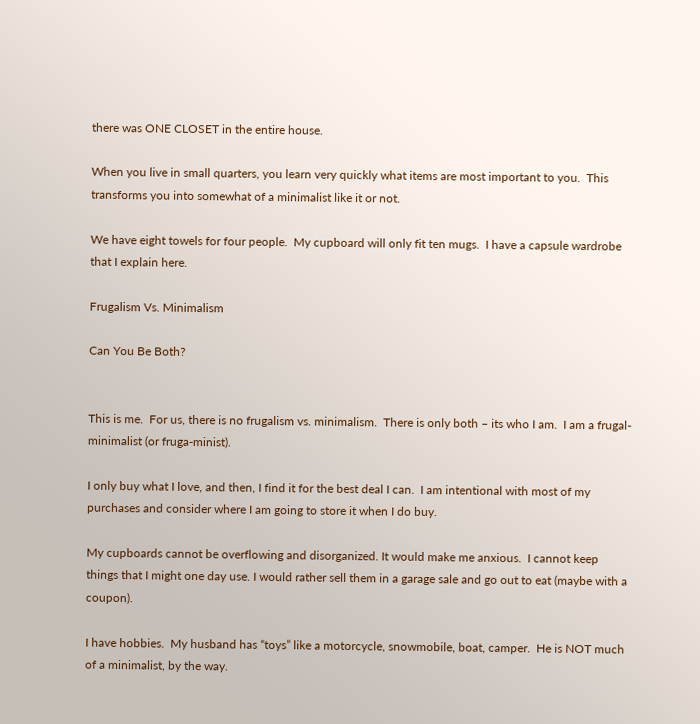there was ONE CLOSET in the entire house.

When you live in small quarters, you learn very quickly what items are most important to you.  This transforms you into somewhat of a minimalist like it or not.

We have eight towels for four people.  My cupboard will only fit ten mugs.  I have a capsule wardrobe that I explain here.

Frugalism Vs. Minimalism

Can You Be Both?


This is me.  For us, there is no frugalism vs. minimalism.  There is only both – its who I am.  I am a frugal-minimalist (or fruga-minist).

I only buy what I love, and then, I find it for the best deal I can.  I am intentional with most of my purchases and consider where I am going to store it when I do buy.

My cupboards cannot be overflowing and disorganized. It would make me anxious.  I cannot keep things that I might one day use. I would rather sell them in a garage sale and go out to eat (maybe with a coupon).

I have hobbies.  My husband has “toys” like a motorcycle, snowmobile, boat, camper.  He is NOT much of a minimalist, by the way.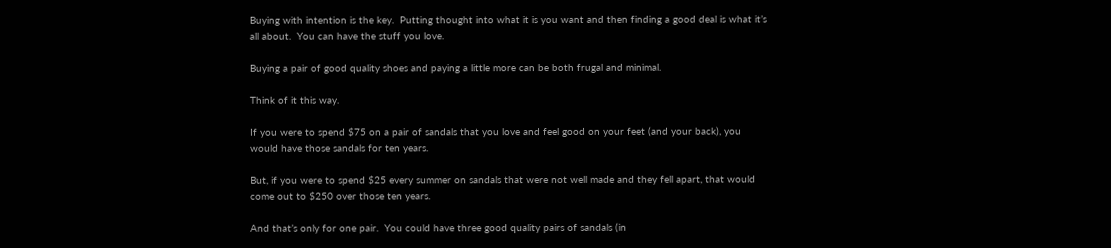Buying with intention is the key.  Putting thought into what it is you want and then finding a good deal is what it’s all about.  You can have the stuff you love.

Buying a pair of good quality shoes and paying a little more can be both frugal and minimal.

Think of it this way.

If you were to spend $75 on a pair of sandals that you love and feel good on your feet (and your back), you would have those sandals for ten years.

But, if you were to spend $25 every summer on sandals that were not well made and they fell apart, that would come out to $250 over those ten years.

And that’s only for one pair.  You could have three good quality pairs of sandals (in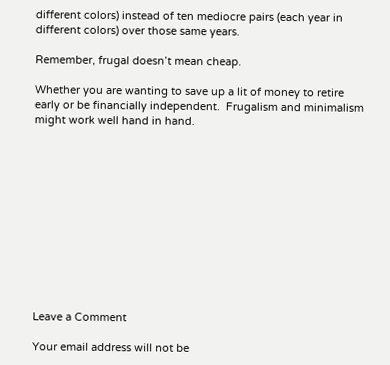different colors) instead of ten mediocre pairs (each year in different colors) over those same years.

Remember, frugal doesn’t mean cheap.

Whether you are wanting to save up a lit of money to retire early or be financially independent.  Frugalism and minimalism might work well hand in hand.












Leave a Comment

Your email address will not be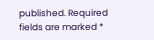published. Required fields are marked *